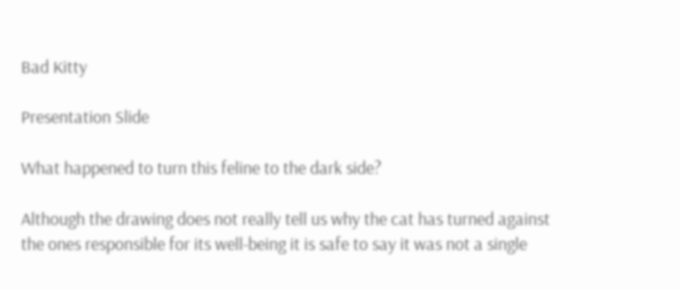Bad Kitty

Presentation Slide

What happened to turn this feline to the dark side?

Although the drawing does not really tell us why the cat has turned against the ones responsible for its well-being it is safe to say it was not a single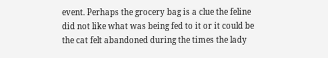event. Perhaps the grocery bag is a clue the feline did not like what was being fed to it or it could be the cat felt abandoned during the times the lady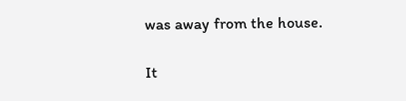was away from the house.

It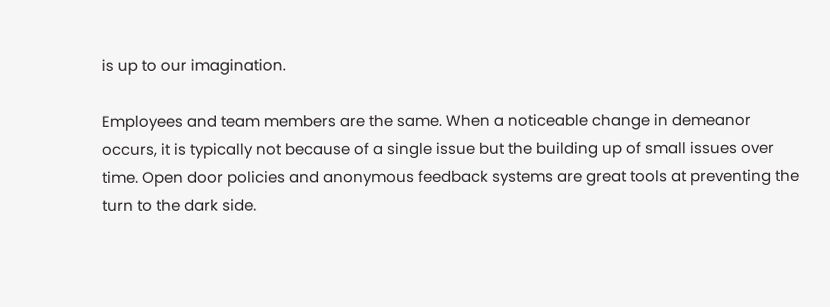is up to our imagination.

Employees and team members are the same. When a noticeable change in demeanor occurs, it is typically not because of a single issue but the building up of small issues over time. Open door policies and anonymous feedback systems are great tools at preventing the turn to the dark side.